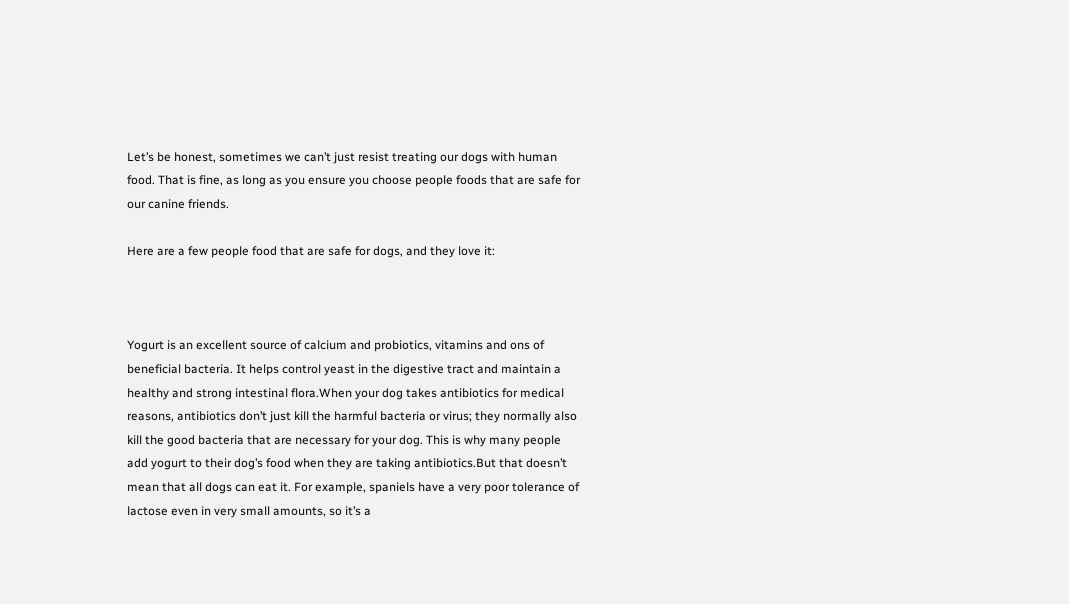Let’s be honest, sometimes we can’t just resist treating our dogs with human food. That is fine, as long as you ensure you choose people foods that are safe for our canine friends.

Here are a few people food that are safe for dogs, and they love it:



Yogurt is an excellent source of calcium and probiotics, vitamins and ons of beneficial bacteria. It helps control yeast in the digestive tract and maintain a healthy and strong intestinal flora.When your dog takes antibiotics for medical reasons, antibiotics don’t just kill the harmful bacteria or virus; they normally also kill the good bacteria that are necessary for your dog. This is why many people add yogurt to their dog’s food when they are taking antibiotics.But that doesn’t mean that all dogs can eat it. For example, spaniels have a very poor tolerance of lactose even in very small amounts, so it’s a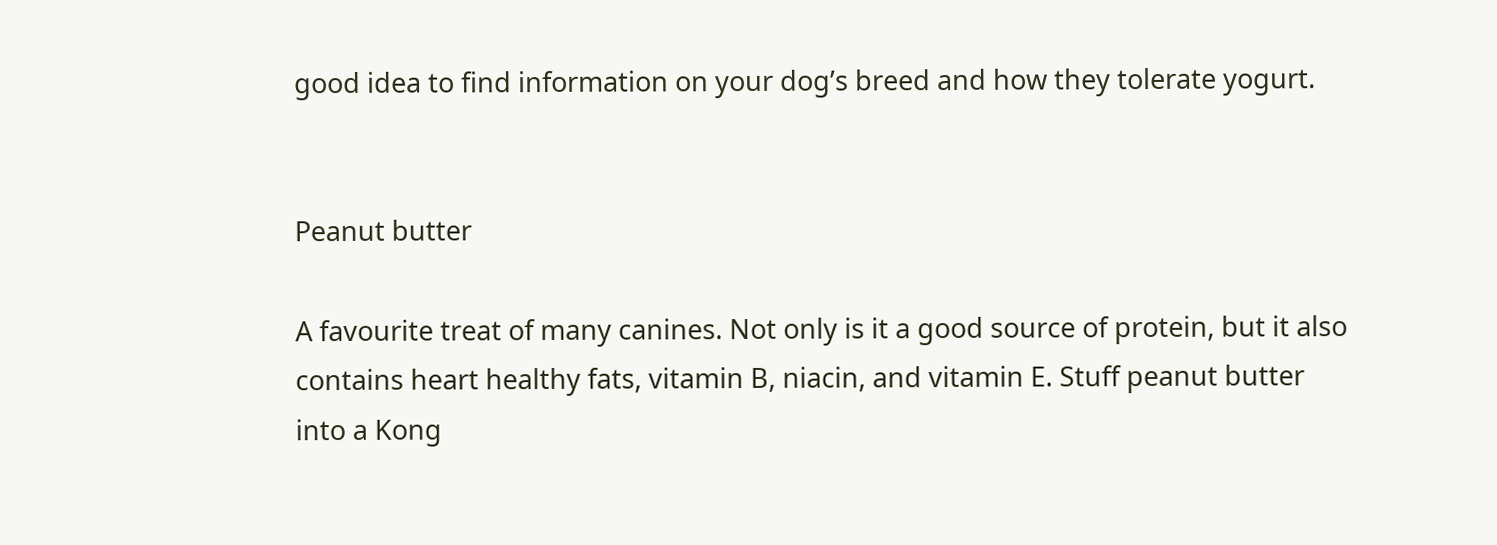good idea to find information on your dog’s breed and how they tolerate yogurt.


Peanut butter

A favourite treat of many canines. Not only is it a good source of protein, but it also contains heart healthy fats, vitamin B, niacin, and vitamin E. Stuff peanut butter into a Kong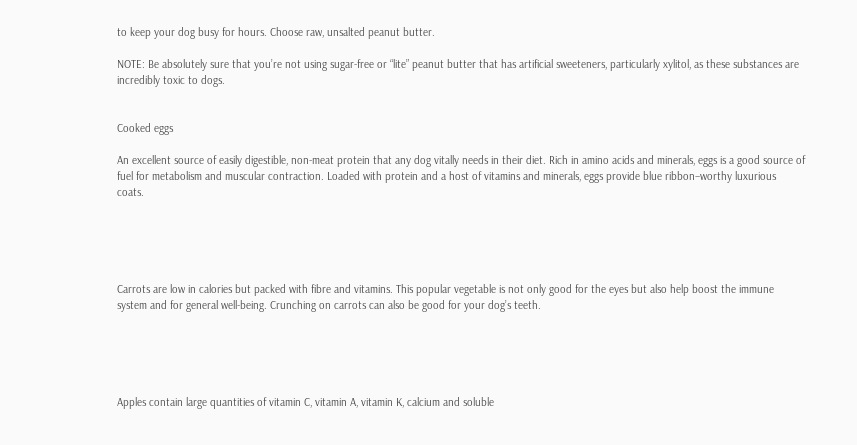to keep your dog busy for hours. Choose raw, unsalted peanut butter.

NOTE: Be absolutely sure that you’re not using sugar-free or “lite” peanut butter that has artificial sweeteners, particularly xylitol, as these substances are incredibly toxic to dogs.


Cooked eggs

An excellent source of easily digestible, non-meat protein that any dog vitally needs in their diet. Rich in amino acids and minerals, eggs is a good source of fuel for metabolism and muscular contraction. Loaded with protein and a host of vitamins and minerals, eggs provide blue ribbon–worthy luxurious coats.





Carrots are low in calories but packed with fibre and vitamins. This popular vegetable is not only good for the eyes but also help boost the immune system and for general well-being. Crunching on carrots can also be good for your dog’s teeth.





Apples contain large quantities of vitamin C, vitamin A, vitamin K, calcium and soluble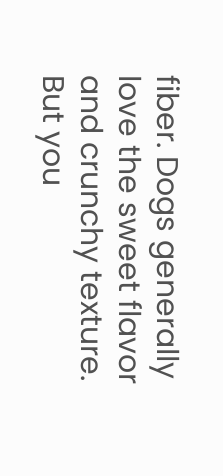fiber. Dogs generally love the sweet flavor and crunchy texture. But you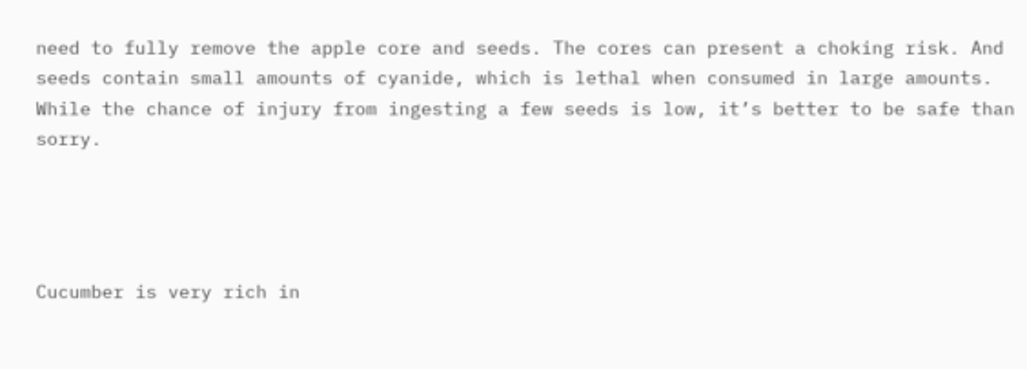need to fully remove the apple core and seeds. The cores can present a choking risk. And seeds contain small amounts of cyanide, which is lethal when consumed in large amounts.
While the chance of injury from ingesting a few seeds is low, it’s better to be safe than sorry.




Cucumber is very rich in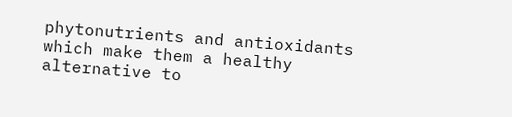phytonutrients and antioxidants which make them a healthy alternative to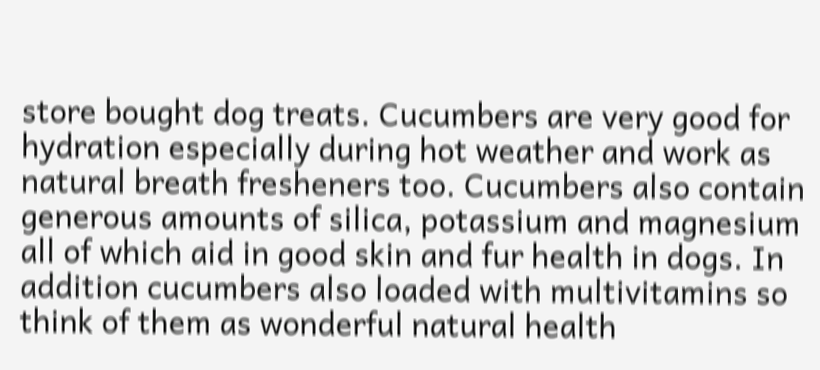store bought dog treats. Cucumbers are very good for hydration especially during hot weather and work as natural breath fresheners too. Cucumbers also contain generous amounts of silica, potassium and magnesium all of which aid in good skin and fur health in dogs. In addition cucumbers also loaded with multivitamins so think of them as wonderful natural health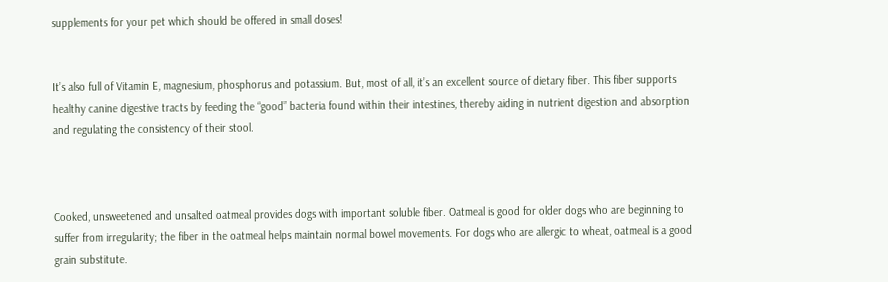supplements for your pet which should be offered in small doses!


It’s also full of Vitamin E, magnesium, phosphorus and potassium. But, most of all, it’s an excellent source of dietary fiber. This fiber supports healthy canine digestive tracts by feeding the “good” bacteria found within their intestines, thereby aiding in nutrient digestion and absorption and regulating the consistency of their stool.



Cooked, unsweetened and unsalted oatmeal provides dogs with important soluble fiber. Oatmeal is good for older dogs who are beginning to suffer from irregularity; the fiber in the oatmeal helps maintain normal bowel movements. For dogs who are allergic to wheat, oatmeal is a good grain substitute.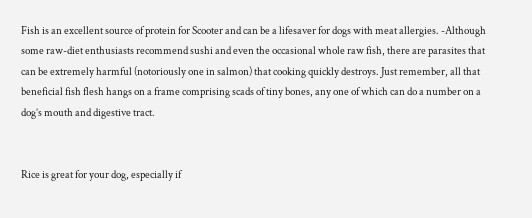Fish is an excellent source of protein for Scooter and can be a lifesaver for dogs with meat allergies. -Although some raw-diet enthusiasts recommend sushi and even the occasional whole raw fish, there are parasites that can be extremely harmful (notoriously one in salmon) that cooking quickly destroys. Just remember, all that beneficial fish flesh hangs on a frame comprising scads of tiny bones, any one of which can do a number on a dog’s mouth and digestive tract.


Rice is great for your dog, especially if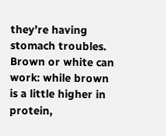they’re having stomach troubles. Brown or white can work: while brown is a little higher in protein,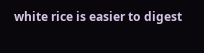white rice is easier to digest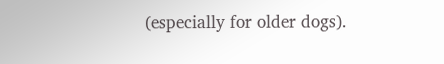(especially for older dogs).